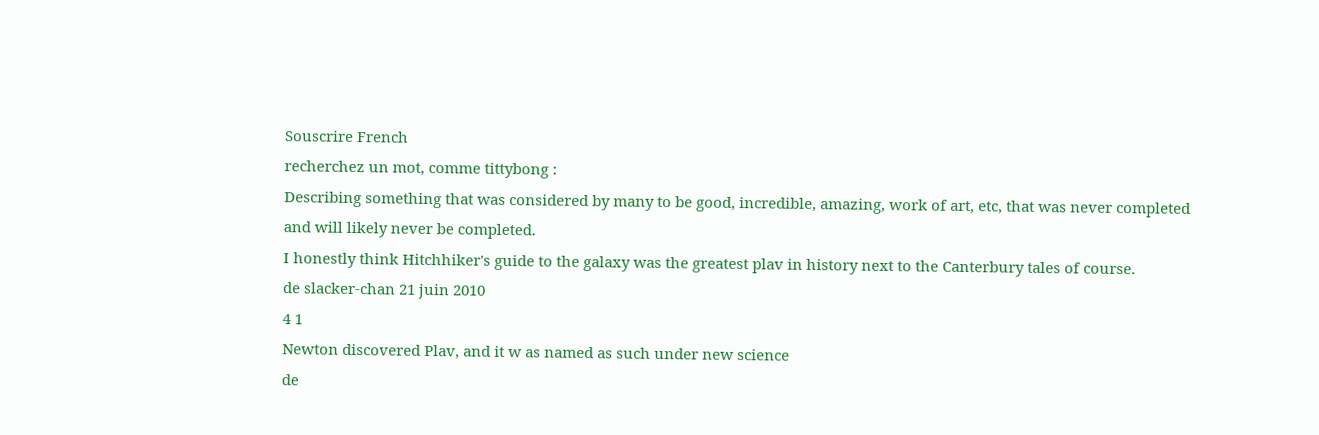Souscrire French
recherchez un mot, comme tittybong :
Describing something that was considered by many to be good, incredible, amazing, work of art, etc, that was never completed and will likely never be completed.
I honestly think Hitchhiker's guide to the galaxy was the greatest plav in history next to the Canterbury tales of course.
de slacker-chan 21 juin 2010
4 1
Newton discovered Plav, and it w as named as such under new science
de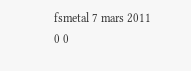fsmetal 7 mars 2011
0 0